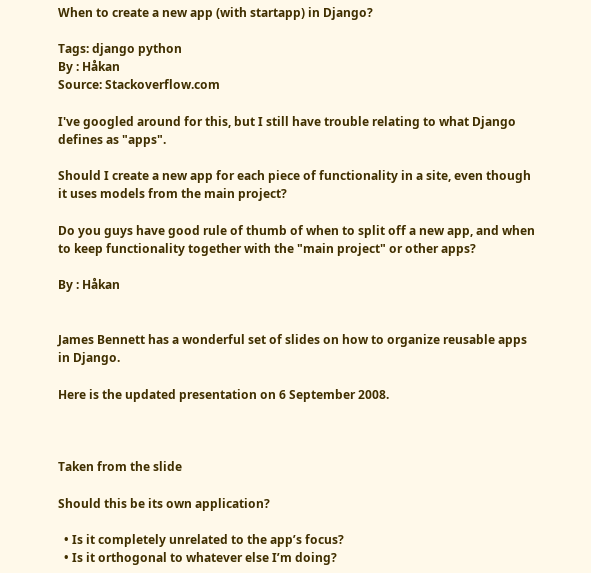When to create a new app (with startapp) in Django?

Tags: django python
By : Håkan
Source: Stackoverflow.com

I've googled around for this, but I still have trouble relating to what Django defines as "apps".

Should I create a new app for each piece of functionality in a site, even though it uses models from the main project?

Do you guys have good rule of thumb of when to split off a new app, and when to keep functionality together with the "main project" or other apps?

By : Håkan


James Bennett has a wonderful set of slides on how to organize reusable apps in Django.

Here is the updated presentation on 6 September 2008.



Taken from the slide

Should this be its own application?

  • Is it completely unrelated to the app’s focus?
  • Is it orthogonal to whatever else I’m doing?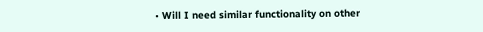• Will I need similar functionality on other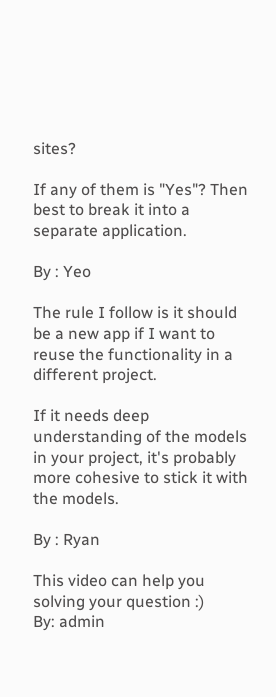sites?

If any of them is "Yes"? Then best to break it into a separate application.

By : Yeo

The rule I follow is it should be a new app if I want to reuse the functionality in a different project.

If it needs deep understanding of the models in your project, it's probably more cohesive to stick it with the models.

By : Ryan

This video can help you solving your question :)
By: admin